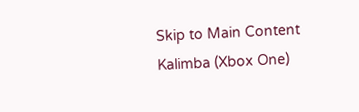Skip to Main Content
Kalimba (Xbox One)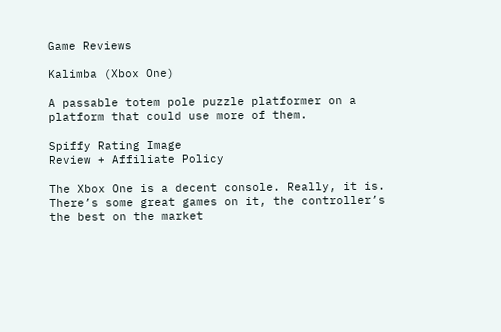Game Reviews

Kalimba (Xbox One)

A passable totem pole puzzle platformer on a platform that could use more of them.

Spiffy Rating Image
Review + Affiliate Policy

The Xbox One is a decent console. Really, it is. There’s some great games on it, the controller’s the best on the market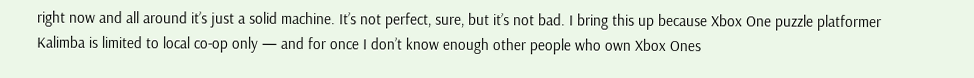right now and all around it’s just a solid machine. It’s not perfect, sure, but it’s not bad. I bring this up because Xbox One puzzle platformer Kalimba is limited to local co-op only — and for once I don’t know enough other people who own Xbox Ones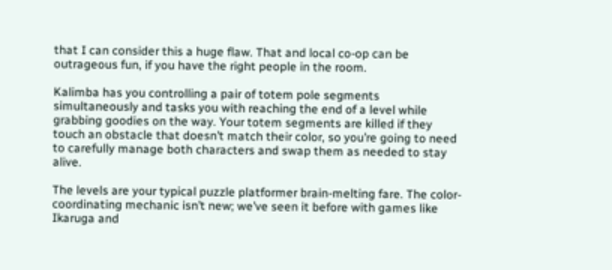that I can consider this a huge flaw. That and local co-op can be outrageous fun, if you have the right people in the room.

Kalimba has you controlling a pair of totem pole segments simultaneously and tasks you with reaching the end of a level while grabbing goodies on the way. Your totem segments are killed if they touch an obstacle that doesn’t match their color, so you’re going to need to carefully manage both characters and swap them as needed to stay alive.

The levels are your typical puzzle platformer brain-melting fare. The color-coordinating mechanic isn’t new; we’ve seen it before with games like Ikaruga and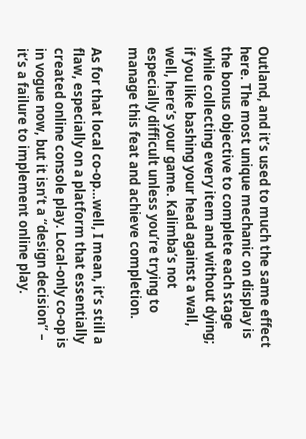Outland, and it’s used to much the same effect here. The most unique mechanic on display is the bonus objective to complete each stage while collecting every item and without dying; if you like bashing your head against a wall, well, here’s your game. Kalimba’s not especially difficult unless you’re trying to manage this feat and achieve completion.

As for that local co-op…well, I mean, it’s still a flaw, especially on a platform that essentially created online console play. Local-only co-op is in vogue now, but it isn’t a “design decision” – it’s a failure to implement online play.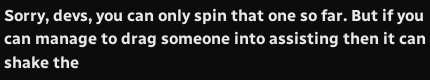Sorry, devs, you can only spin that one so far. But if you can manage to drag someone into assisting then it can shake the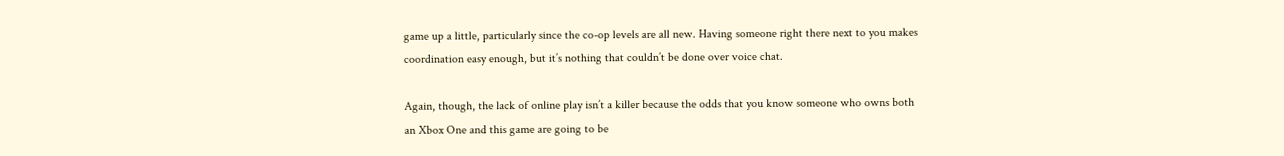game up a little, particularly since the co-op levels are all new. Having someone right there next to you makes coordination easy enough, but it’s nothing that couldn’t be done over voice chat.

Again, though, the lack of online play isn’t a killer because the odds that you know someone who owns both an Xbox One and this game are going to be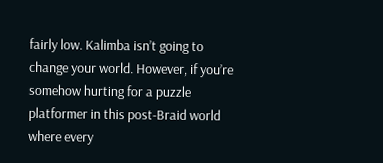fairly low. Kalimba isn’t going to change your world. However, if you’re somehow hurting for a puzzle platformer in this post-Braid world where every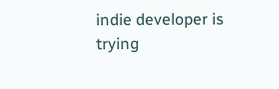indie developer is trying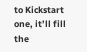to Kickstart one, it’ll fill the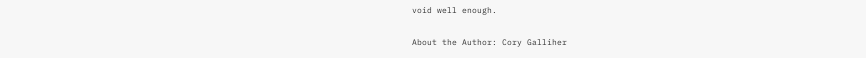void well enough.

About the Author: Cory Galliher